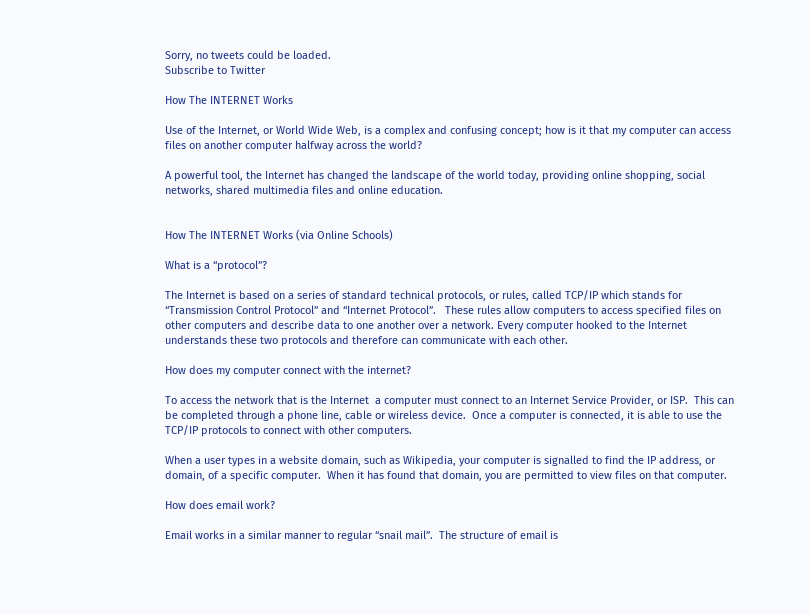Sorry, no tweets could be loaded.
Subscribe to Twitter

How The INTERNET Works

Use of the Internet, or World Wide Web, is a complex and confusing concept; how is it that my computer can access files on another computer halfway across the world?

A powerful tool, the Internet has changed the landscape of the world today, providing online shopping, social networks, shared multimedia files and online education.


How The INTERNET Works (via Online Schools)

What is a “protocol”?

The Internet is based on a series of standard technical protocols, or rules, called TCP/IP which stands for “Transmission Control Protocol” and “Internet Protocol”.   These rules allow computers to access specified files on other computers and describe data to one another over a network. Every computer hooked to the Internet understands these two protocols and therefore can communicate with each other.

How does my computer connect with the internet?

To access the network that is the Internet  a computer must connect to an Internet Service Provider, or ISP.  This can be completed through a phone line, cable or wireless device.  Once a computer is connected, it is able to use the TCP/IP protocols to connect with other computers.

When a user types in a website domain, such as Wikipedia, your computer is signalled to find the IP address, or domain, of a specific computer.  When it has found that domain, you are permitted to view files on that computer.

How does email work?

Email works in a similar manner to regular “snail mail”.  The structure of email is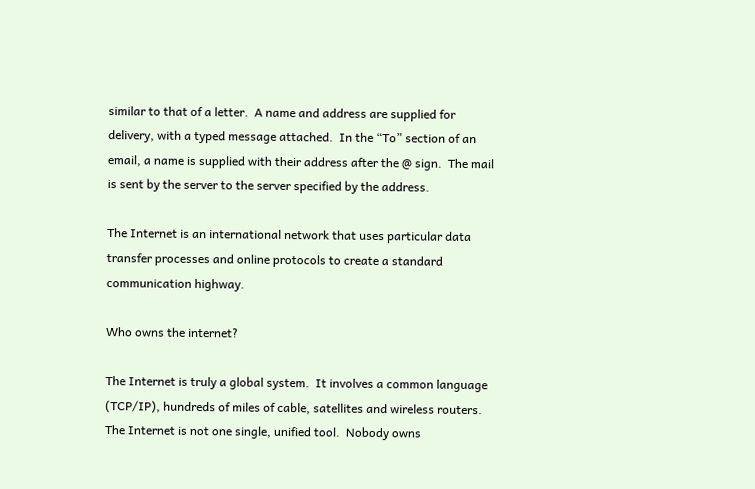similar to that of a letter.  A name and address are supplied for delivery, with a typed message attached.  In the “To” section of an email, a name is supplied with their address after the @ sign.  The mail is sent by the server to the server specified by the address.

The Internet is an international network that uses particular data transfer processes and online protocols to create a standard communication highway.

Who owns the internet?

The Internet is truly a global system.  It involves a common language (TCP/IP), hundreds of miles of cable, satellites and wireless routers.  The Internet is not one single, unified tool.  Nobody owns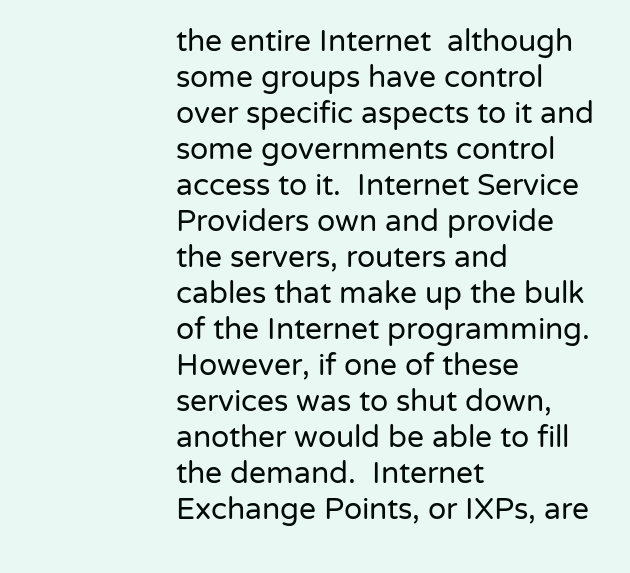the entire Internet  although some groups have control over specific aspects to it and some governments control access to it.  Internet Service Providers own and provide the servers, routers and cables that make up the bulk of the Internet programming.  However, if one of these services was to shut down, another would be able to fill the demand.  Internet Exchange Points, or IXPs, are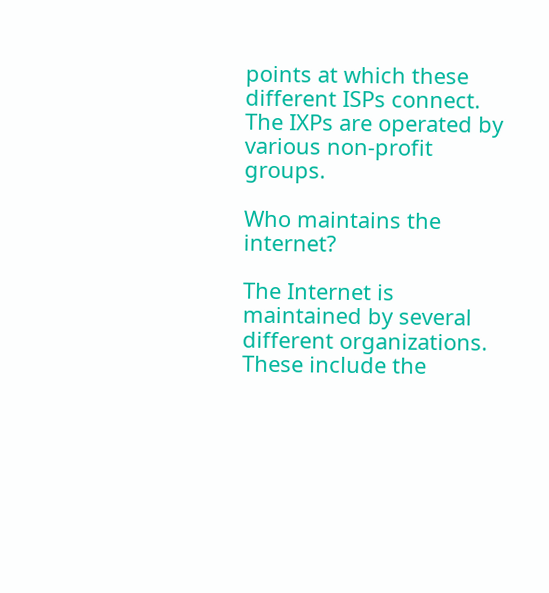points at which these different ISPs connect.  The IXPs are operated by various non-profit groups.

Who maintains the internet?

The Internet is maintained by several different organizations.  These include the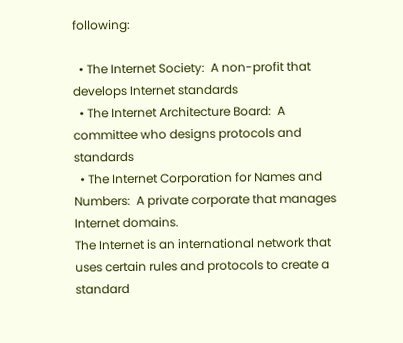following:

  • The Internet Society:  A non-profit that develops Internet standards
  • The Internet Architecture Board:  A committee who designs protocols and standards
  • The Internet Corporation for Names and Numbers:  A private corporate that manages Internet domains.
The Internet is an international network that uses certain rules and protocols to create a standard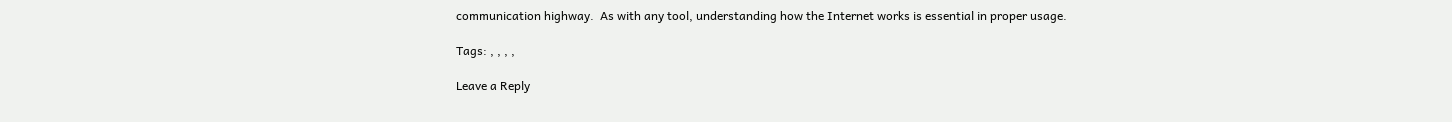communication highway.  As with any tool, understanding how the Internet works is essential in proper usage.

Tags: , , , ,

Leave a Reply